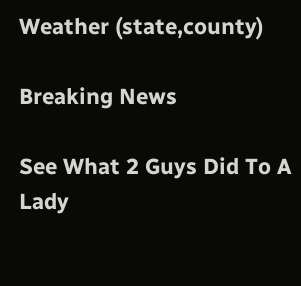Weather (state,county)

Breaking News

See What 2 Guys Did To A Lady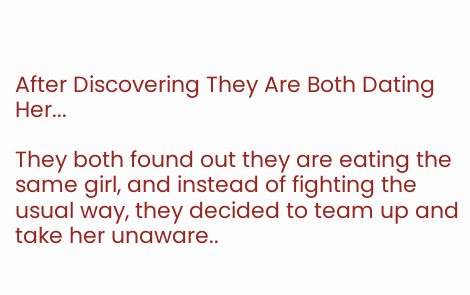After Discovering They Are Both Dating Her...

They both found out they are eating the same girl, and instead of fighting the usual way, they decided to team up and take her unaware..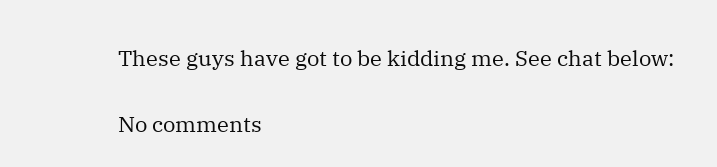These guys have got to be kidding me. See chat below:

No comments